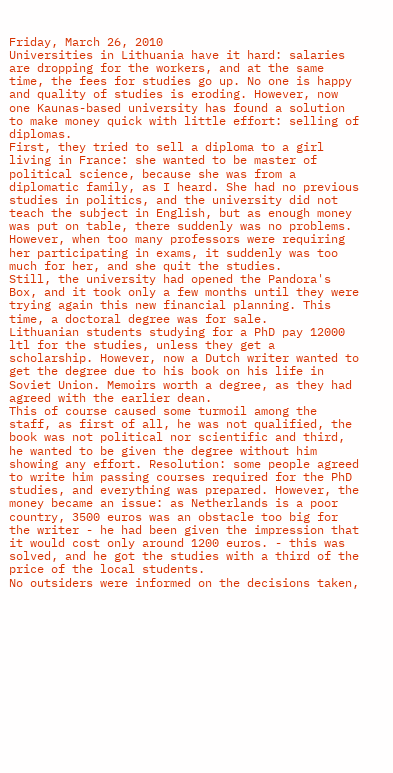Friday, March 26, 2010
Universities in Lithuania have it hard: salaries are dropping for the workers, and at the same time, the fees for studies go up. No one is happy and quality of studies is eroding. However, now one Kaunas-based university has found a solution to make money quick with little effort: selling of diplomas.
First, they tried to sell a diploma to a girl living in France: she wanted to be master of political science, because she was from a diplomatic family, as I heard. She had no previous studies in politics, and the university did not teach the subject in English, but as enough money was put on table, there suddenly was no problems. However, when too many professors were requiring her participating in exams, it suddenly was too much for her, and she quit the studies.
Still, the university had opened the Pandora's Box, and it took only a few months until they were trying again this new financial planning. This time, a doctoral degree was for sale.
Lithuanian students studying for a PhD pay 12000 ltl for the studies, unless they get a scholarship. However, now a Dutch writer wanted to get the degree due to his book on his life in Soviet Union. Memoirs worth a degree, as they had agreed with the earlier dean.
This of course caused some turmoil among the staff, as first of all, he was not qualified, the book was not political nor scientific and third, he wanted to be given the degree without him showing any effort. Resolution: some people agreed to write him passing courses required for the PhD studies, and everything was prepared. However, the money became an issue: as Netherlands is a poor country, 3500 euros was an obstacle too big for the writer - he had been given the impression that it would cost only around 1200 euros. - this was solved, and he got the studies with a third of the price of the local students.
No outsiders were informed on the decisions taken,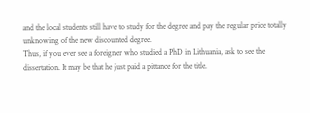and the local students still have to study for the degree and pay the regular price totally unknowing of the new discounted degree.
Thus, if you ever see a foreigner who studied a PhD in Lithuania, ask to see the dissertation. It may be that he just paid a pittance for the title.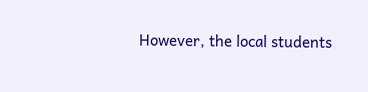However, the local students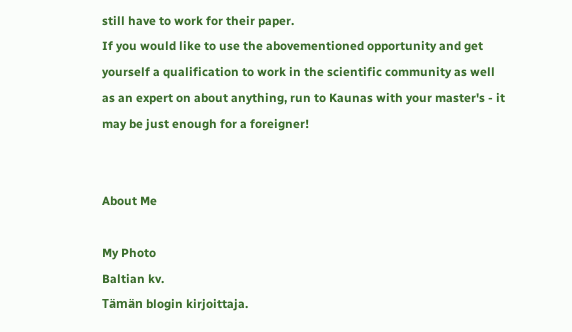still have to work for their paper.
If you would like to use the abovementioned opportunity and get yourself a qualification to work in the scientific community as well as an expert on about anything, run to Kaunas with your master's - it may be just enough for a foreigner!


About Me

My Photo
Baltian kv.
Tämän blogin kirjoittaja.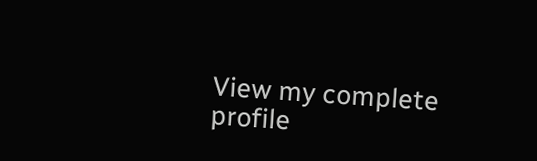View my complete profile